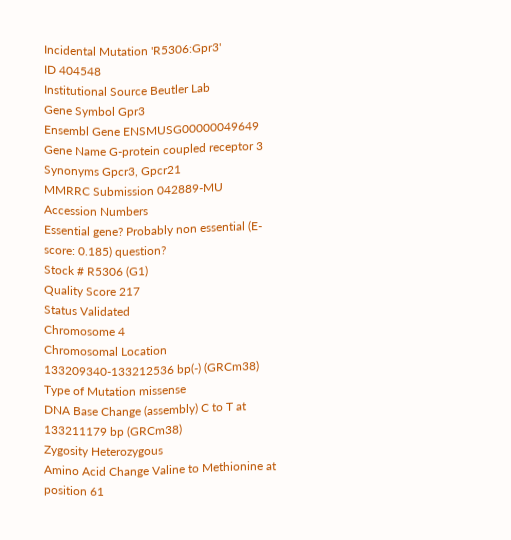Incidental Mutation 'R5306:Gpr3'
ID 404548
Institutional Source Beutler Lab
Gene Symbol Gpr3
Ensembl Gene ENSMUSG00000049649
Gene Name G-protein coupled receptor 3
Synonyms Gpcr3, Gpcr21
MMRRC Submission 042889-MU
Accession Numbers
Essential gene? Probably non essential (E-score: 0.185) question?
Stock # R5306 (G1)
Quality Score 217
Status Validated
Chromosome 4
Chromosomal Location 133209340-133212536 bp(-) (GRCm38)
Type of Mutation missense
DNA Base Change (assembly) C to T at 133211179 bp (GRCm38)
Zygosity Heterozygous
Amino Acid Change Valine to Methionine at position 61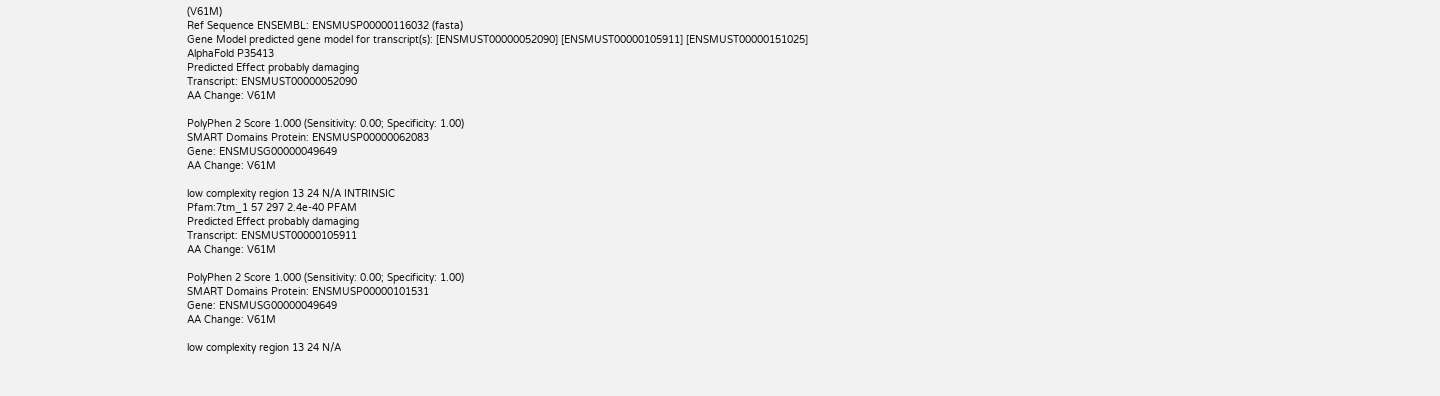(V61M)
Ref Sequence ENSEMBL: ENSMUSP00000116032 (fasta)
Gene Model predicted gene model for transcript(s): [ENSMUST00000052090] [ENSMUST00000105911] [ENSMUST00000151025]
AlphaFold P35413
Predicted Effect probably damaging
Transcript: ENSMUST00000052090
AA Change: V61M

PolyPhen 2 Score 1.000 (Sensitivity: 0.00; Specificity: 1.00)
SMART Domains Protein: ENSMUSP00000062083
Gene: ENSMUSG00000049649
AA Change: V61M

low complexity region 13 24 N/A INTRINSIC
Pfam:7tm_1 57 297 2.4e-40 PFAM
Predicted Effect probably damaging
Transcript: ENSMUST00000105911
AA Change: V61M

PolyPhen 2 Score 1.000 (Sensitivity: 0.00; Specificity: 1.00)
SMART Domains Protein: ENSMUSP00000101531
Gene: ENSMUSG00000049649
AA Change: V61M

low complexity region 13 24 N/A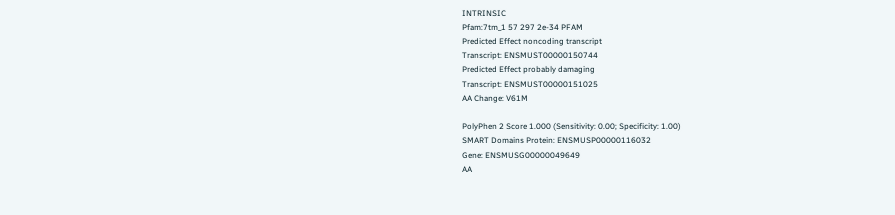INTRINSIC
Pfam:7tm_1 57 297 2e-34 PFAM
Predicted Effect noncoding transcript
Transcript: ENSMUST00000150744
Predicted Effect probably damaging
Transcript: ENSMUST00000151025
AA Change: V61M

PolyPhen 2 Score 1.000 (Sensitivity: 0.00; Specificity: 1.00)
SMART Domains Protein: ENSMUSP00000116032
Gene: ENSMUSG00000049649
AA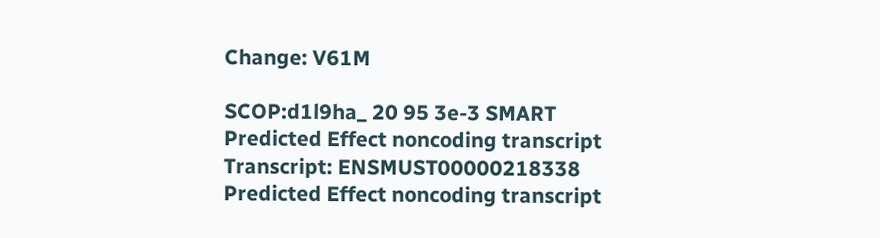Change: V61M

SCOP:d1l9ha_ 20 95 3e-3 SMART
Predicted Effect noncoding transcript
Transcript: ENSMUST00000218338
Predicted Effect noncoding transcript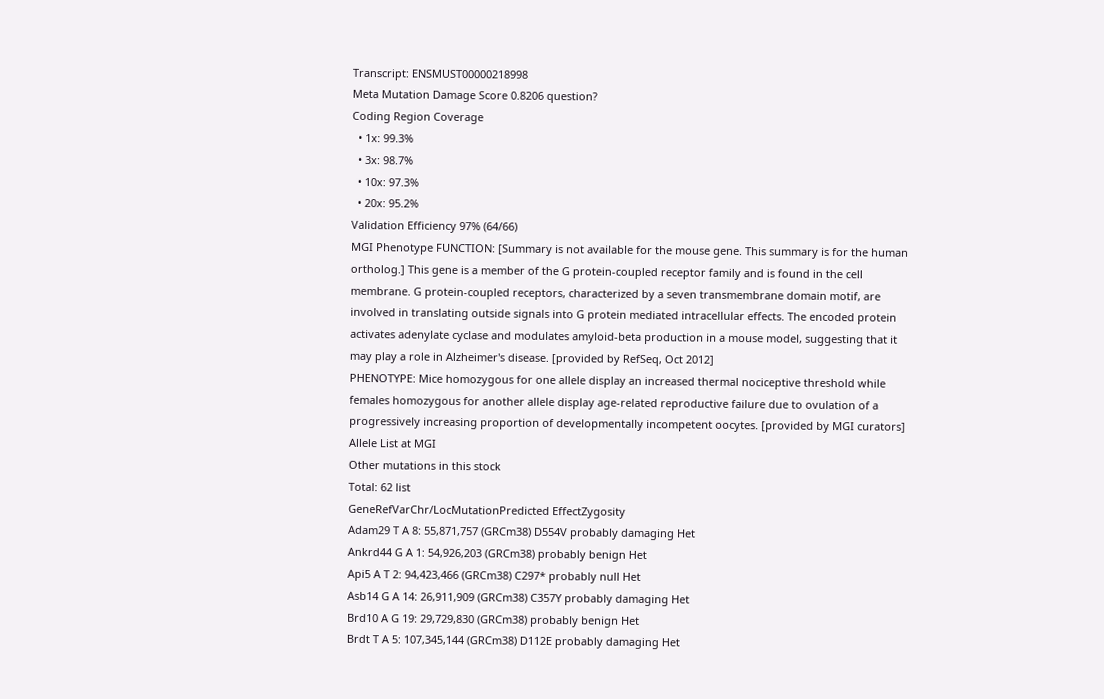Transcript: ENSMUST00000218998
Meta Mutation Damage Score 0.8206 question?
Coding Region Coverage
  • 1x: 99.3%
  • 3x: 98.7%
  • 10x: 97.3%
  • 20x: 95.2%
Validation Efficiency 97% (64/66)
MGI Phenotype FUNCTION: [Summary is not available for the mouse gene. This summary is for the human ortholog.] This gene is a member of the G protein-coupled receptor family and is found in the cell membrane. G protein-coupled receptors, characterized by a seven transmembrane domain motif, are involved in translating outside signals into G protein mediated intracellular effects. The encoded protein activates adenylate cyclase and modulates amyloid-beta production in a mouse model, suggesting that it may play a role in Alzheimer's disease. [provided by RefSeq, Oct 2012]
PHENOTYPE: Mice homozygous for one allele display an increased thermal nociceptive threshold while females homozygous for another allele display age-related reproductive failure due to ovulation of a progressively increasing proportion of developmentally incompetent oocytes. [provided by MGI curators]
Allele List at MGI
Other mutations in this stock
Total: 62 list
GeneRefVarChr/LocMutationPredicted EffectZygosity
Adam29 T A 8: 55,871,757 (GRCm38) D554V probably damaging Het
Ankrd44 G A 1: 54,926,203 (GRCm38) probably benign Het
Api5 A T 2: 94,423,466 (GRCm38) C297* probably null Het
Asb14 G A 14: 26,911,909 (GRCm38) C357Y probably damaging Het
Brd10 A G 19: 29,729,830 (GRCm38) probably benign Het
Brdt T A 5: 107,345,144 (GRCm38) D112E probably damaging Het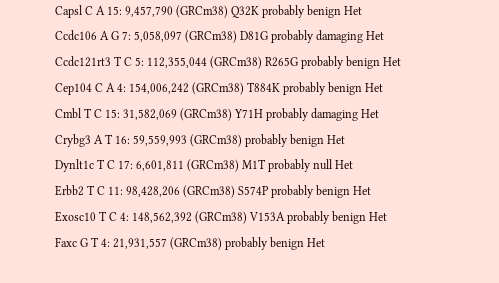Capsl C A 15: 9,457,790 (GRCm38) Q32K probably benign Het
Ccdc106 A G 7: 5,058,097 (GRCm38) D81G probably damaging Het
Ccdc121rt3 T C 5: 112,355,044 (GRCm38) R265G probably benign Het
Cep104 C A 4: 154,006,242 (GRCm38) T884K probably benign Het
Cmbl T C 15: 31,582,069 (GRCm38) Y71H probably damaging Het
Crybg3 A T 16: 59,559,993 (GRCm38) probably benign Het
Dynlt1c T C 17: 6,601,811 (GRCm38) M1T probably null Het
Erbb2 T C 11: 98,428,206 (GRCm38) S574P probably benign Het
Exosc10 T C 4: 148,562,392 (GRCm38) V153A probably benign Het
Faxc G T 4: 21,931,557 (GRCm38) probably benign Het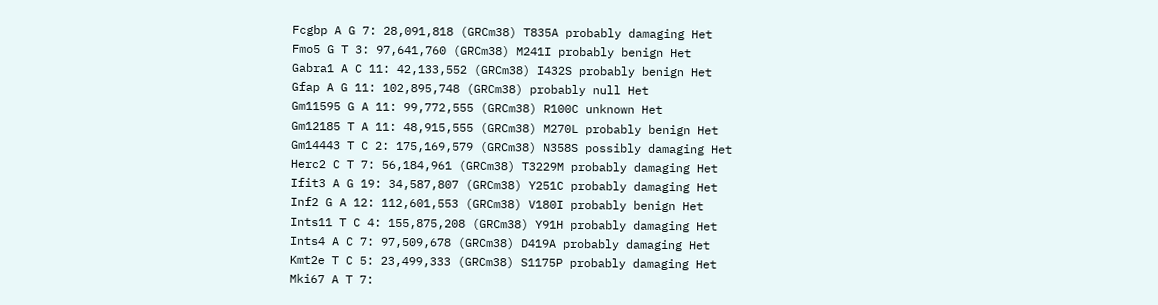Fcgbp A G 7: 28,091,818 (GRCm38) T835A probably damaging Het
Fmo5 G T 3: 97,641,760 (GRCm38) M241I probably benign Het
Gabra1 A C 11: 42,133,552 (GRCm38) I432S probably benign Het
Gfap A G 11: 102,895,748 (GRCm38) probably null Het
Gm11595 G A 11: 99,772,555 (GRCm38) R100C unknown Het
Gm12185 T A 11: 48,915,555 (GRCm38) M270L probably benign Het
Gm14443 T C 2: 175,169,579 (GRCm38) N358S possibly damaging Het
Herc2 C T 7: 56,184,961 (GRCm38) T3229M probably damaging Het
Ifit3 A G 19: 34,587,807 (GRCm38) Y251C probably damaging Het
Inf2 G A 12: 112,601,553 (GRCm38) V180I probably benign Het
Ints11 T C 4: 155,875,208 (GRCm38) Y91H probably damaging Het
Ints4 A C 7: 97,509,678 (GRCm38) D419A probably damaging Het
Kmt2e T C 5: 23,499,333 (GRCm38) S1175P probably damaging Het
Mki67 A T 7: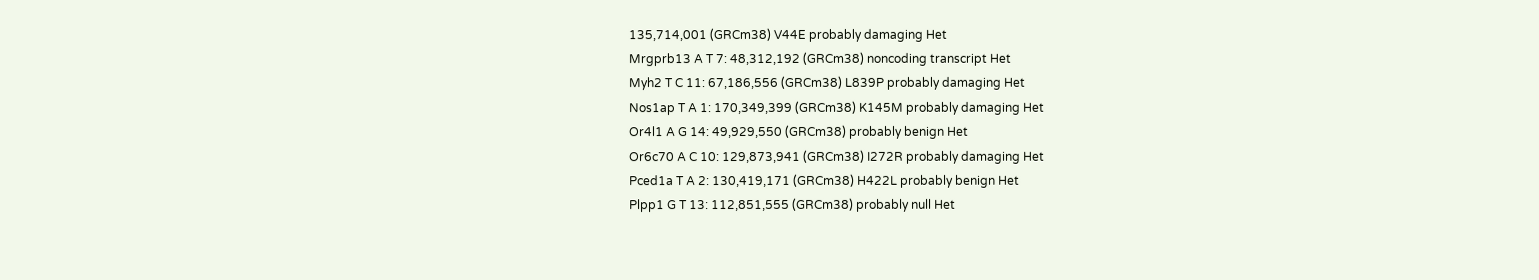135,714,001 (GRCm38) V44E probably damaging Het
Mrgprb13 A T 7: 48,312,192 (GRCm38) noncoding transcript Het
Myh2 T C 11: 67,186,556 (GRCm38) L839P probably damaging Het
Nos1ap T A 1: 170,349,399 (GRCm38) K145M probably damaging Het
Or4l1 A G 14: 49,929,550 (GRCm38) probably benign Het
Or6c70 A C 10: 129,873,941 (GRCm38) I272R probably damaging Het
Pced1a T A 2: 130,419,171 (GRCm38) H422L probably benign Het
Plpp1 G T 13: 112,851,555 (GRCm38) probably null Het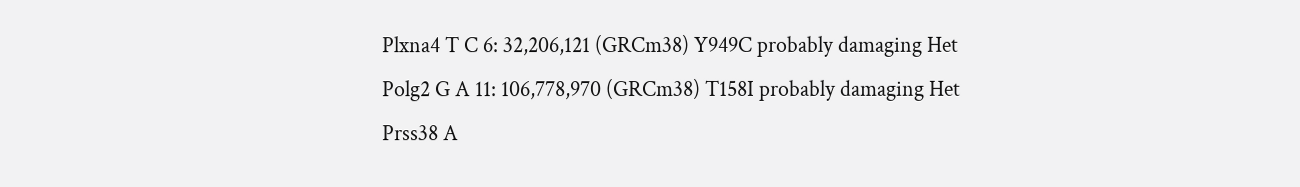Plxna4 T C 6: 32,206,121 (GRCm38) Y949C probably damaging Het
Polg2 G A 11: 106,778,970 (GRCm38) T158I probably damaging Het
Prss38 A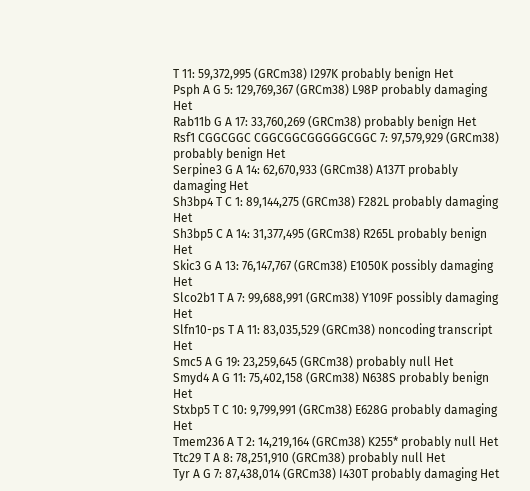T 11: 59,372,995 (GRCm38) I297K probably benign Het
Psph A G 5: 129,769,367 (GRCm38) L98P probably damaging Het
Rab11b G A 17: 33,760,269 (GRCm38) probably benign Het
Rsf1 CGGCGGC CGGCGGCGGGGGCGGC 7: 97,579,929 (GRCm38) probably benign Het
Serpine3 G A 14: 62,670,933 (GRCm38) A137T probably damaging Het
Sh3bp4 T C 1: 89,144,275 (GRCm38) F282L probably damaging Het
Sh3bp5 C A 14: 31,377,495 (GRCm38) R265L probably benign Het
Skic3 G A 13: 76,147,767 (GRCm38) E1050K possibly damaging Het
Slco2b1 T A 7: 99,688,991 (GRCm38) Y109F possibly damaging Het
Slfn10-ps T A 11: 83,035,529 (GRCm38) noncoding transcript Het
Smc5 A G 19: 23,259,645 (GRCm38) probably null Het
Smyd4 A G 11: 75,402,158 (GRCm38) N638S probably benign Het
Stxbp5 T C 10: 9,799,991 (GRCm38) E628G probably damaging Het
Tmem236 A T 2: 14,219,164 (GRCm38) K255* probably null Het
Ttc29 T A 8: 78,251,910 (GRCm38) probably null Het
Tyr A G 7: 87,438,014 (GRCm38) I430T probably damaging Het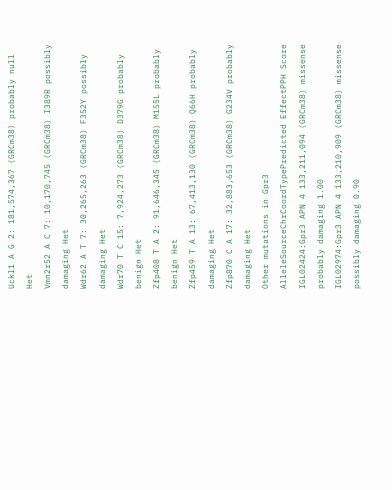Uckl1 A G 2: 181,574,367 (GRCm38) probably null Het
Vmn2r52 A C 7: 10,170,745 (GRCm38) I389R possibly damaging Het
Wdr62 A T 7: 30,265,263 (GRCm38) F352Y possibly damaging Het
Wdr70 T C 15: 7,924,273 (GRCm38) D379G probably benign Het
Zfp408 T A 2: 91,646,345 (GRCm38) M155L probably benign Het
Zfp459 T A 13: 67,413,130 (GRCm38) Q66H probably damaging Het
Zfp870 C A 17: 32,883,653 (GRCm38) G234V probably damaging Het
Other mutations in Gpr3
AlleleSourceChrCoordTypePredicted EffectPPH Score
IGL02424:Gpr3 APN 4 133,211,094 (GRCm38) missense probably damaging 1.00
IGL02974:Gpr3 APN 4 133,210,909 (GRCm38) missense possibly damaging 0.90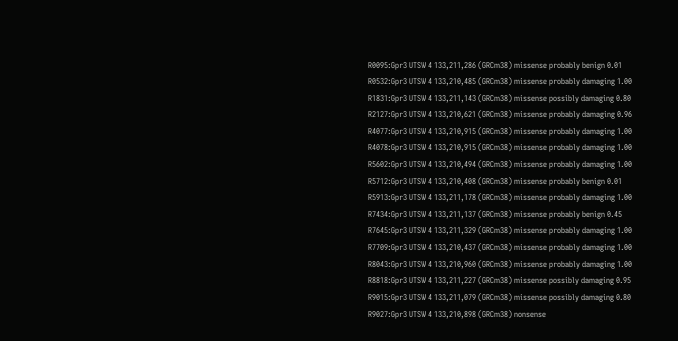R0095:Gpr3 UTSW 4 133,211,286 (GRCm38) missense probably benign 0.01
R0532:Gpr3 UTSW 4 133,210,485 (GRCm38) missense probably damaging 1.00
R1831:Gpr3 UTSW 4 133,211,143 (GRCm38) missense possibly damaging 0.80
R2127:Gpr3 UTSW 4 133,210,621 (GRCm38) missense probably damaging 0.96
R4077:Gpr3 UTSW 4 133,210,915 (GRCm38) missense probably damaging 1.00
R4078:Gpr3 UTSW 4 133,210,915 (GRCm38) missense probably damaging 1.00
R5602:Gpr3 UTSW 4 133,210,494 (GRCm38) missense probably damaging 1.00
R5712:Gpr3 UTSW 4 133,210,408 (GRCm38) missense probably benign 0.01
R5913:Gpr3 UTSW 4 133,211,178 (GRCm38) missense probably damaging 1.00
R7434:Gpr3 UTSW 4 133,211,137 (GRCm38) missense probably benign 0.45
R7645:Gpr3 UTSW 4 133,211,329 (GRCm38) missense probably damaging 1.00
R7709:Gpr3 UTSW 4 133,210,437 (GRCm38) missense probably damaging 1.00
R8043:Gpr3 UTSW 4 133,210,960 (GRCm38) missense probably damaging 1.00
R8818:Gpr3 UTSW 4 133,211,227 (GRCm38) missense possibly damaging 0.95
R9015:Gpr3 UTSW 4 133,211,079 (GRCm38) missense possibly damaging 0.80
R9027:Gpr3 UTSW 4 133,210,898 (GRCm38) nonsense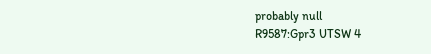probably null
R9587:Gpr3 UTSW 4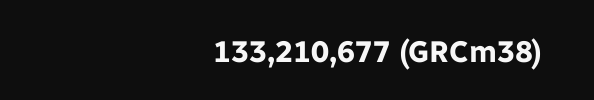133,210,677 (GRCm38)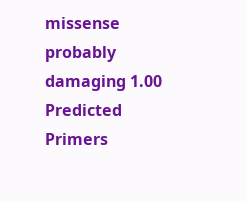missense probably damaging 1.00
Predicted Primers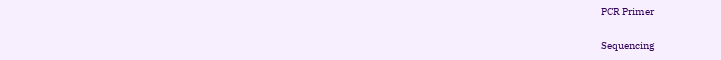PCR Primer

Sequencing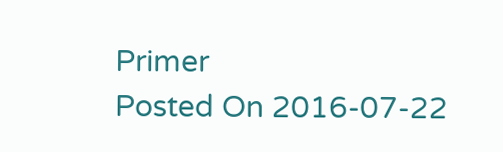Primer
Posted On 2016-07-22